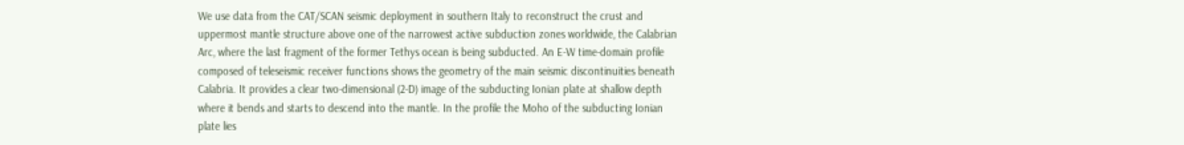We use data from the CAT/SCAN seismic deployment in southern Italy to reconstruct the crust and uppermost mantle structure above one of the narrowest active subduction zones worldwide, the Calabrian Arc, where the last fragment of the former Tethys ocean is being subducted. An E-W time-domain profile composed of teleseismic receiver functions shows the geometry of the main seismic discontinuities beneath Calabria. It provides a clear two-dimensional (2-D) image of the subducting Ionian plate at shallow depth where it bends and starts to descend into the mantle. In the profile the Moho of the subducting Ionian plate lies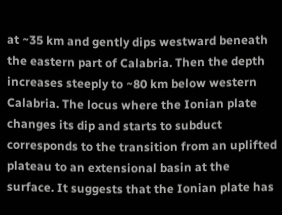at ~35 km and gently dips westward beneath the eastern part of Calabria. Then the depth increases steeply to ~80 km below western Calabria. The locus where the Ionian plate changes its dip and starts to subduct corresponds to the transition from an uplifted plateau to an extensional basin at the surface. It suggests that the Ionian plate has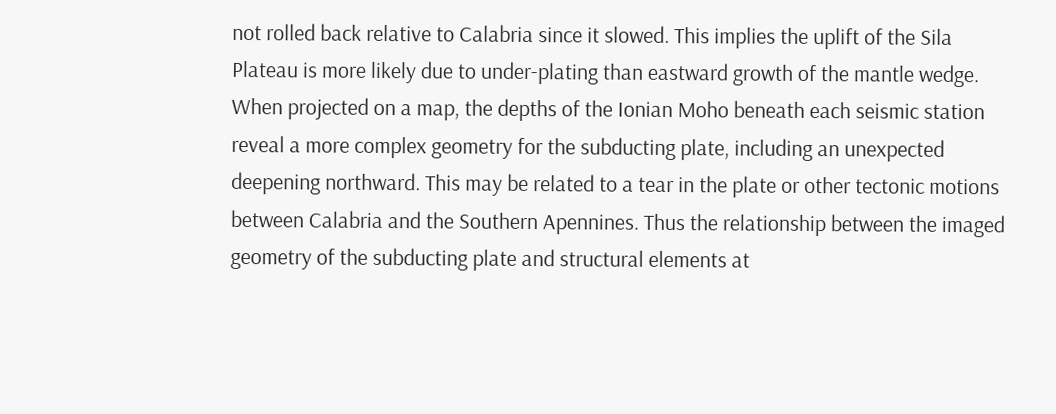not rolled back relative to Calabria since it slowed. This implies the uplift of the Sila Plateau is more likely due to under-plating than eastward growth of the mantle wedge. When projected on a map, the depths of the Ionian Moho beneath each seismic station reveal a more complex geometry for the subducting plate, including an unexpected deepening northward. This may be related to a tear in the plate or other tectonic motions between Calabria and the Southern Apennines. Thus the relationship between the imaged geometry of the subducting plate and structural elements at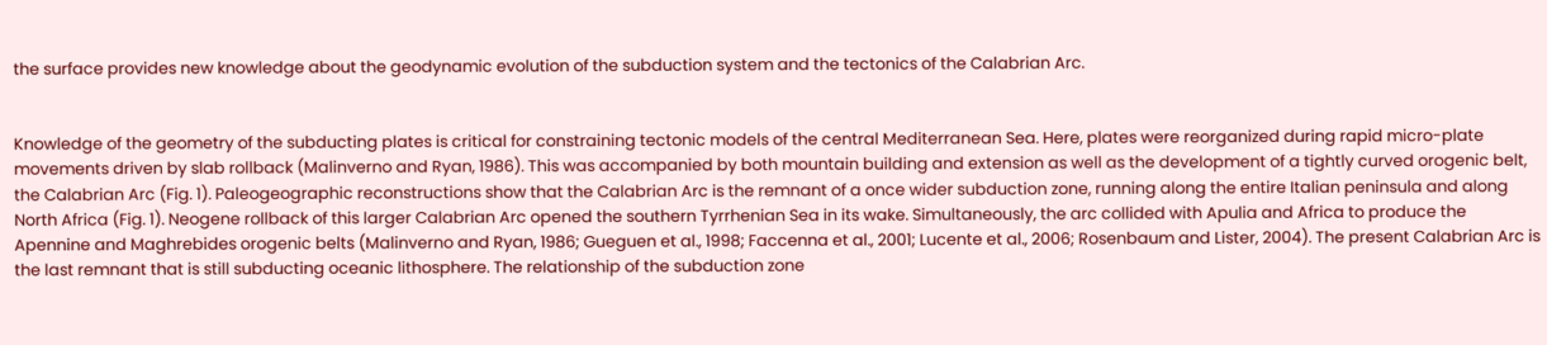the surface provides new knowledge about the geodynamic evolution of the subduction system and the tectonics of the Calabrian Arc.


Knowledge of the geometry of the subducting plates is critical for constraining tectonic models of the central Mediterranean Sea. Here, plates were reorganized during rapid micro-plate movements driven by slab rollback (Malinverno and Ryan, 1986). This was accompanied by both mountain building and extension as well as the development of a tightly curved orogenic belt, the Calabrian Arc (Fig. 1). Paleogeographic reconstructions show that the Calabrian Arc is the remnant of a once wider subduction zone, running along the entire Italian peninsula and along North Africa (Fig. 1). Neogene rollback of this larger Calabrian Arc opened the southern Tyrrhenian Sea in its wake. Simultaneously, the arc collided with Apulia and Africa to produce the Apennine and Maghrebides orogenic belts (Malinverno and Ryan, 1986; Gueguen et al., 1998; Faccenna et al., 2001; Lucente et al., 2006; Rosenbaum and Lister, 2004). The present Calabrian Arc is the last remnant that is still subducting oceanic lithosphere. The relationship of the subduction zone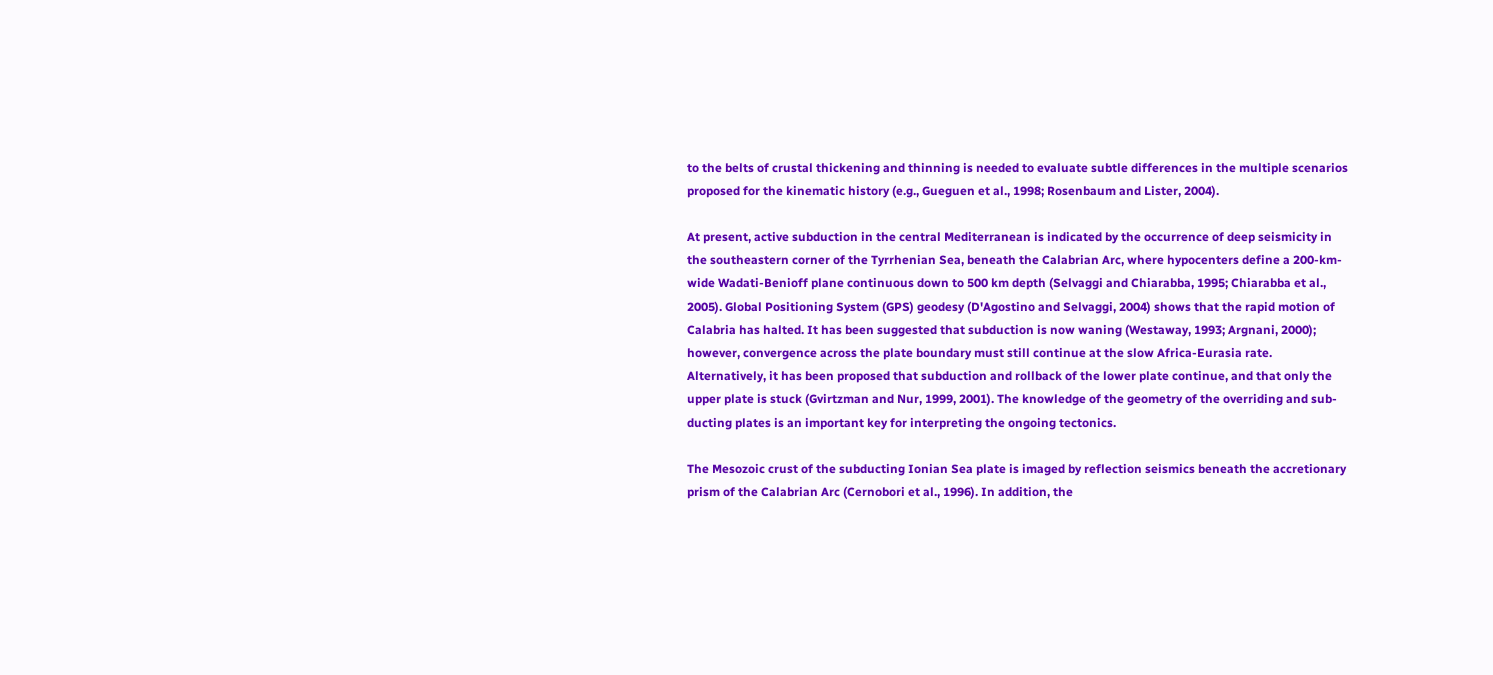to the belts of crustal thickening and thinning is needed to evaluate subtle differences in the multiple scenarios proposed for the kinematic history (e.g., Gueguen et al., 1998; Rosenbaum and Lister, 2004).

At present, active subduction in the central Mediterranean is indicated by the occurrence of deep seismicity in the southeastern corner of the Tyrrhenian Sea, beneath the Calabrian Arc, where hypocenters define a 200-km-wide Wadati-Benioff plane continuous down to 500 km depth (Selvaggi and Chiarabba, 1995; Chiarabba et al., 2005). Global Positioning System (GPS) geodesy (D'Agostino and Selvaggi, 2004) shows that the rapid motion of Calabria has halted. It has been suggested that subduction is now waning (Westaway, 1993; Argnani, 2000); however, convergence across the plate boundary must still continue at the slow Africa-Eurasia rate. Alternatively, it has been proposed that subduction and rollback of the lower plate continue, and that only the upper plate is stuck (Gvirtzman and Nur, 1999, 2001). The knowledge of the geometry of the overriding and sub-ducting plates is an important key for interpreting the ongoing tectonics.

The Mesozoic crust of the subducting Ionian Sea plate is imaged by reflection seismics beneath the accretionary prism of the Calabrian Arc (Cernobori et al., 1996). In addition, the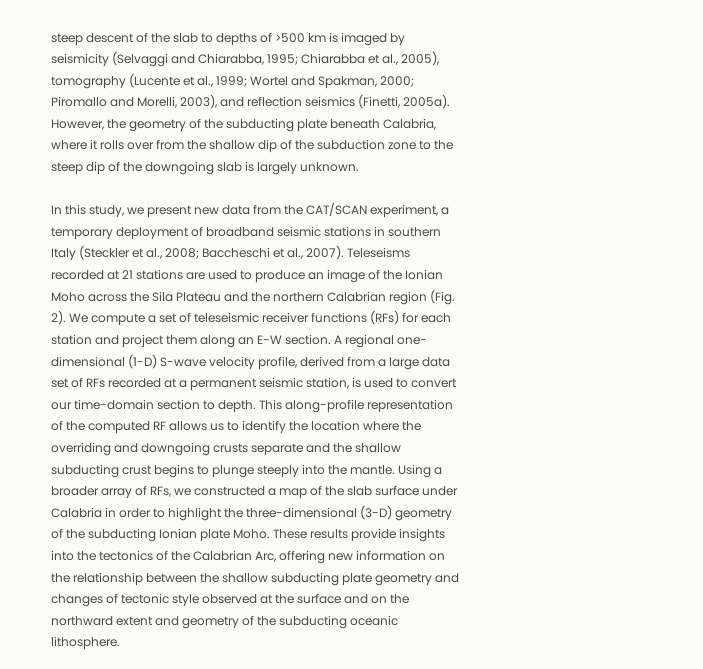steep descent of the slab to depths of >500 km is imaged by seismicity (Selvaggi and Chiarabba, 1995; Chiarabba et al., 2005), tomography (Lucente et al., 1999; Wortel and Spakman, 2000; Piromallo and Morelli, 2003), and reflection seismics (Finetti, 2005a). However, the geometry of the subducting plate beneath Calabria, where it rolls over from the shallow dip of the subduction zone to the steep dip of the downgoing slab is largely unknown.

In this study, we present new data from the CAT/SCAN experiment, a temporary deployment of broadband seismic stations in southern Italy (Steckler et al., 2008; Baccheschi et al., 2007). Teleseisms recorded at 21 stations are used to produce an image of the Ionian Moho across the Sila Plateau and the northern Calabrian region (Fig. 2). We compute a set of teleseismic receiver functions (RFs) for each station and project them along an E-W section. A regional one-dimensional (1-D) S-wave velocity profile, derived from a large data set of RFs recorded at a permanent seismic station, is used to convert our time-domain section to depth. This along-profile representation of the computed RF allows us to identify the location where the overriding and downgoing crusts separate and the shallow subducting crust begins to plunge steeply into the mantle. Using a broader array of RFs, we constructed a map of the slab surface under Calabria in order to highlight the three-dimensional (3-D) geometry of the subducting Ionian plate Moho. These results provide insights into the tectonics of the Calabrian Arc, offering new information on the relationship between the shallow subducting plate geometry and changes of tectonic style observed at the surface and on the northward extent and geometry of the subducting oceanic lithosphere.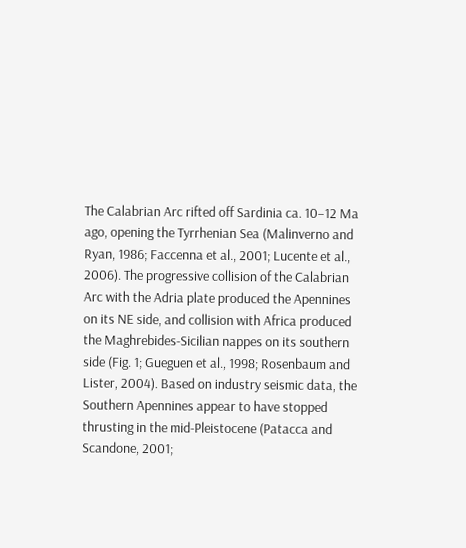The Calabrian Arc rifted off Sardinia ca. 10–12 Ma ago, opening the Tyrrhenian Sea (Malinverno and Ryan, 1986; Faccenna et al., 2001; Lucente et al., 2006). The progressive collision of the Calabrian Arc with the Adria plate produced the Apennines on its NE side, and collision with Africa produced the Maghrebides-Sicilian nappes on its southern side (Fig. 1; Gueguen et al., 1998; Rosenbaum and Lister, 2004). Based on industry seismic data, the Southern Apennines appear to have stopped thrusting in the mid-Pleistocene (Patacca and Scandone, 2001;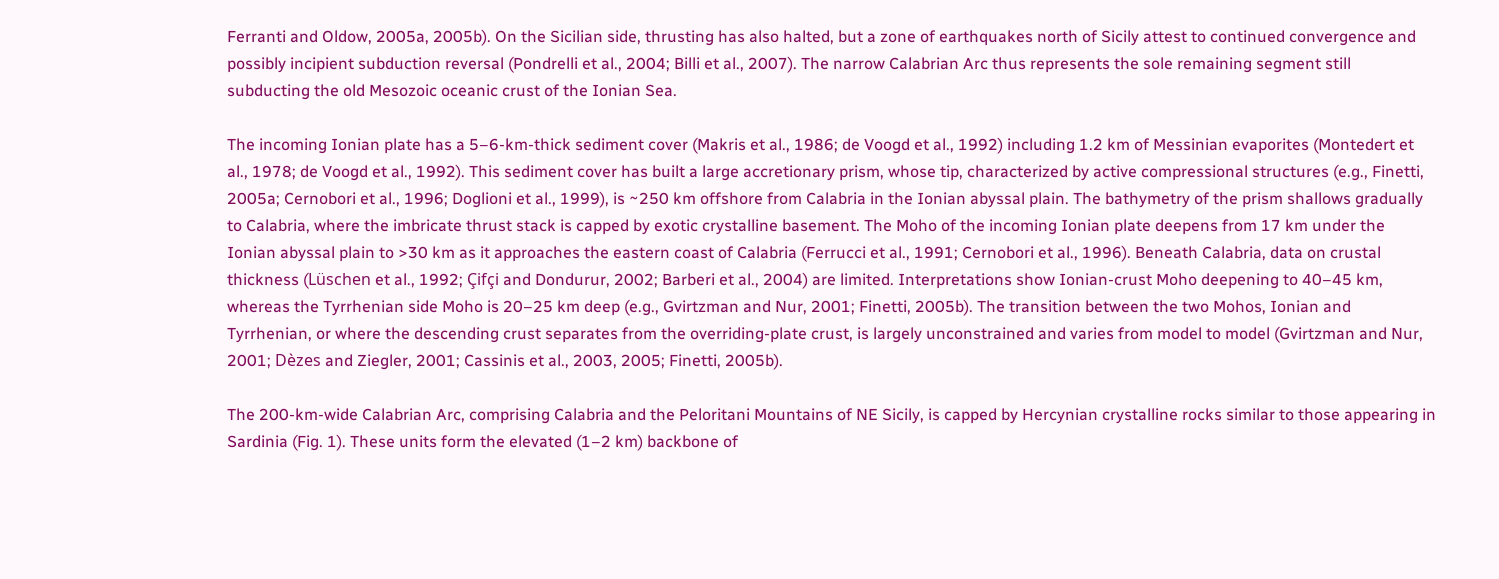Ferranti and Oldow, 2005a, 2005b). On the Sicilian side, thrusting has also halted, but a zone of earthquakes north of Sicily attest to continued convergence and possibly incipient subduction reversal (Pondrelli et al., 2004; Billi et al., 2007). The narrow Calabrian Arc thus represents the sole remaining segment still subducting the old Mesozoic oceanic crust of the Ionian Sea.

The incoming Ionian plate has a 5–6-km-thick sediment cover (Makris et al., 1986; de Voogd et al., 1992) including 1.2 km of Messinian evaporites (Montedert et al., 1978; de Voogd et al., 1992). This sediment cover has built a large accretionary prism, whose tip, characterized by active compressional structures (e.g., Finetti, 2005a; Cernobori et al., 1996; Doglioni et al., 1999), is ~250 km offshore from Calabria in the Ionian abyssal plain. The bathymetry of the prism shallows gradually to Calabria, where the imbricate thrust stack is capped by exotic crystalline basement. The Moho of the incoming Ionian plate deepens from 17 km under the Ionian abyssal plain to >30 km as it approaches the eastern coast of Calabria (Ferrucci et al., 1991; Cernobori et al., 1996). Beneath Calabria, data on crustal thickness (Lüschen et al., 1992; Çifçi and Dondurur, 2002; Barberi et al., 2004) are limited. Interpretations show Ionian-crust Moho deepening to 40–45 km, whereas the Tyrrhenian side Moho is 20–25 km deep (e.g., Gvirtzman and Nur, 2001; Finetti, 2005b). The transition between the two Mohos, Ionian and Tyrrhenian, or where the descending crust separates from the overriding-plate crust, is largely unconstrained and varies from model to model (Gvirtzman and Nur, 2001; Dèzes and Ziegler, 2001; Cassinis et al., 2003, 2005; Finetti, 2005b).

The 200-km-wide Calabrian Arc, comprising Calabria and the Peloritani Mountains of NE Sicily, is capped by Hercynian crystalline rocks similar to those appearing in Sardinia (Fig. 1). These units form the elevated (1–2 km) backbone of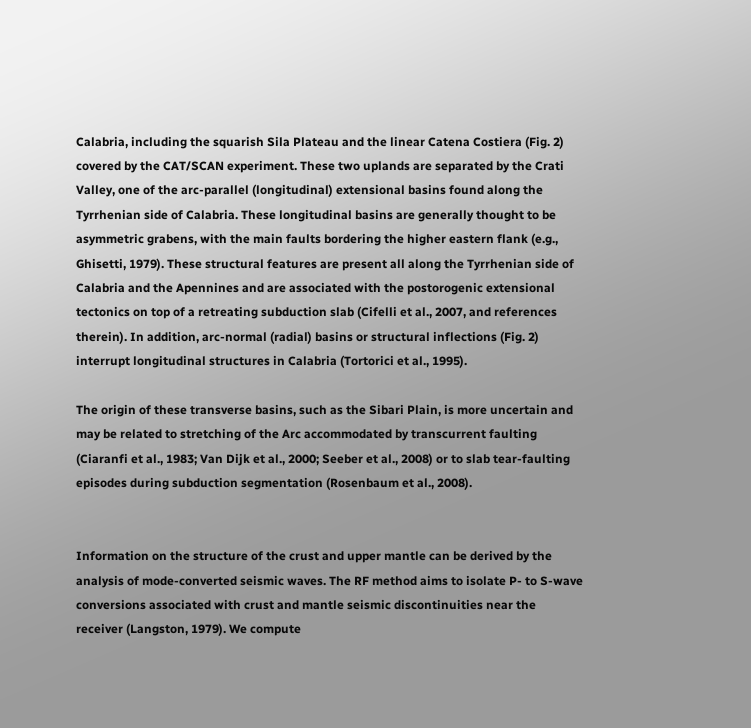Calabria, including the squarish Sila Plateau and the linear Catena Costiera (Fig. 2) covered by the CAT/SCAN experiment. These two uplands are separated by the Crati Valley, one of the arc-parallel (longitudinal) extensional basins found along the Tyrrhenian side of Calabria. These longitudinal basins are generally thought to be asymmetric grabens, with the main faults bordering the higher eastern flank (e.g., Ghisetti, 1979). These structural features are present all along the Tyrrhenian side of Calabria and the Apennines and are associated with the postorogenic extensional tectonics on top of a retreating subduction slab (Cifelli et al., 2007, and references therein). In addition, arc-normal (radial) basins or structural inflections (Fig. 2) interrupt longitudinal structures in Calabria (Tortorici et al., 1995).

The origin of these transverse basins, such as the Sibari Plain, is more uncertain and may be related to stretching of the Arc accommodated by transcurrent faulting (Ciaranfi et al., 1983; Van Dijk et al., 2000; Seeber et al., 2008) or to slab tear-faulting episodes during subduction segmentation (Rosenbaum et al., 2008).


Information on the structure of the crust and upper mantle can be derived by the analysis of mode-converted seismic waves. The RF method aims to isolate P- to S-wave conversions associated with crust and mantle seismic discontinuities near the receiver (Langston, 1979). We compute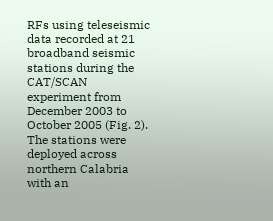RFs using teleseismic data recorded at 21 broadband seismic stations during the CAT/SCAN experiment from December 2003 to October 2005 (Fig. 2). The stations were deployed across northern Calabria with an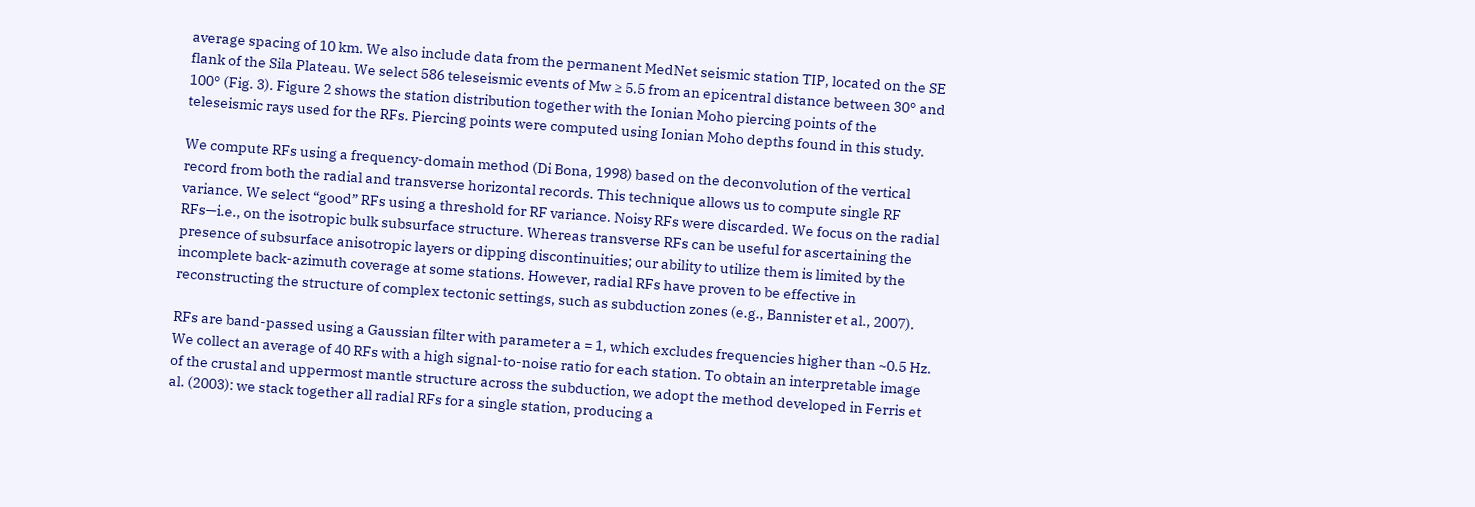average spacing of 10 km. We also include data from the permanent MedNet seismic station TIP, located on the SE flank of the Sila Plateau. We select 586 teleseismic events of Mw ≥ 5.5 from an epicentral distance between 30° and 100° (Fig. 3). Figure 2 shows the station distribution together with the Ionian Moho piercing points of the teleseismic rays used for the RFs. Piercing points were computed using Ionian Moho depths found in this study.

We compute RFs using a frequency-domain method (Di Bona, 1998) based on the deconvolution of the vertical record from both the radial and transverse horizontal records. This technique allows us to compute single RF variance. We select “good” RFs using a threshold for RF variance. Noisy RFs were discarded. We focus on the radial RFs—i.e., on the isotropic bulk subsurface structure. Whereas transverse RFs can be useful for ascertaining the presence of subsurface anisotropic layers or dipping discontinuities; our ability to utilize them is limited by the incomplete back-azimuth coverage at some stations. However, radial RFs have proven to be effective in reconstructing the structure of complex tectonic settings, such as subduction zones (e.g., Bannister et al., 2007).

RFs are band-passed using a Gaussian filter with parameter a = 1, which excludes frequencies higher than ~0.5 Hz. We collect an average of 40 RFs with a high signal-to-noise ratio for each station. To obtain an interpretable image of the crustal and uppermost mantle structure across the subduction, we adopt the method developed in Ferris et al. (2003): we stack together all radial RFs for a single station, producing a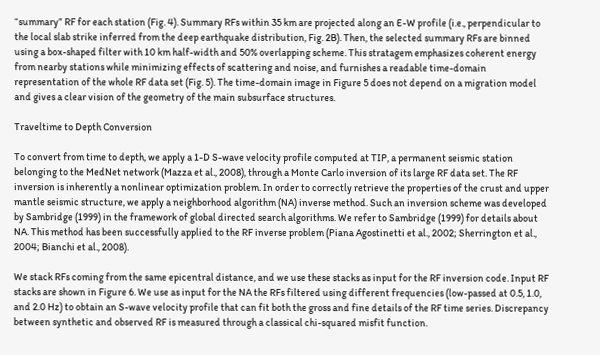“summary” RF for each station (Fig. 4). Summary RFs within 35 km are projected along an E-W profile (i.e., perpendicular to the local slab strike inferred from the deep earthquake distribution, Fig. 2B). Then, the selected summary RFs are binned using a box-shaped filter with 10 km half-width and 50% overlapping scheme. This stratagem emphasizes coherent energy from nearby stations while minimizing effects of scattering and noise, and furnishes a readable time-domain representation of the whole RF data set (Fig. 5). The time-domain image in Figure 5 does not depend on a migration model and gives a clear vision of the geometry of the main subsurface structures.

Traveltime to Depth Conversion

To convert from time to depth, we apply a 1-D S-wave velocity profile computed at TIP, a permanent seismic station belonging to the MedNet network (Mazza et al., 2008), through a Monte Carlo inversion of its large RF data set. The RF inversion is inherently a nonlinear optimization problem. In order to correctly retrieve the properties of the crust and upper mantle seismic structure, we apply a neighborhood algorithm (NA) inverse method. Such an inversion scheme was developed by Sambridge (1999) in the framework of global directed search algorithms. We refer to Sambridge (1999) for details about NA. This method has been successfully applied to the RF inverse problem (Piana Agostinetti et al., 2002; Sherrington et al., 2004; Bianchi et al., 2008).

We stack RFs coming from the same epicentral distance, and we use these stacks as input for the RF inversion code. Input RF stacks are shown in Figure 6. We use as input for the NA the RFs filtered using different frequencies (low-passed at 0.5, 1.0, and 2.0 Hz) to obtain an S-wave velocity profile that can fit both the gross and fine details of the RF time series. Discrepancy between synthetic and observed RF is measured through a classical chi-squared misfit function.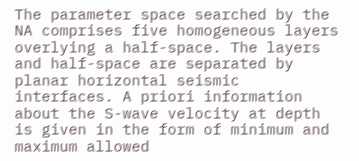The parameter space searched by the NA comprises five homogeneous layers overlying a half-space. The layers and half-space are separated by planar horizontal seismic interfaces. A priori information about the S-wave velocity at depth is given in the form of minimum and maximum allowed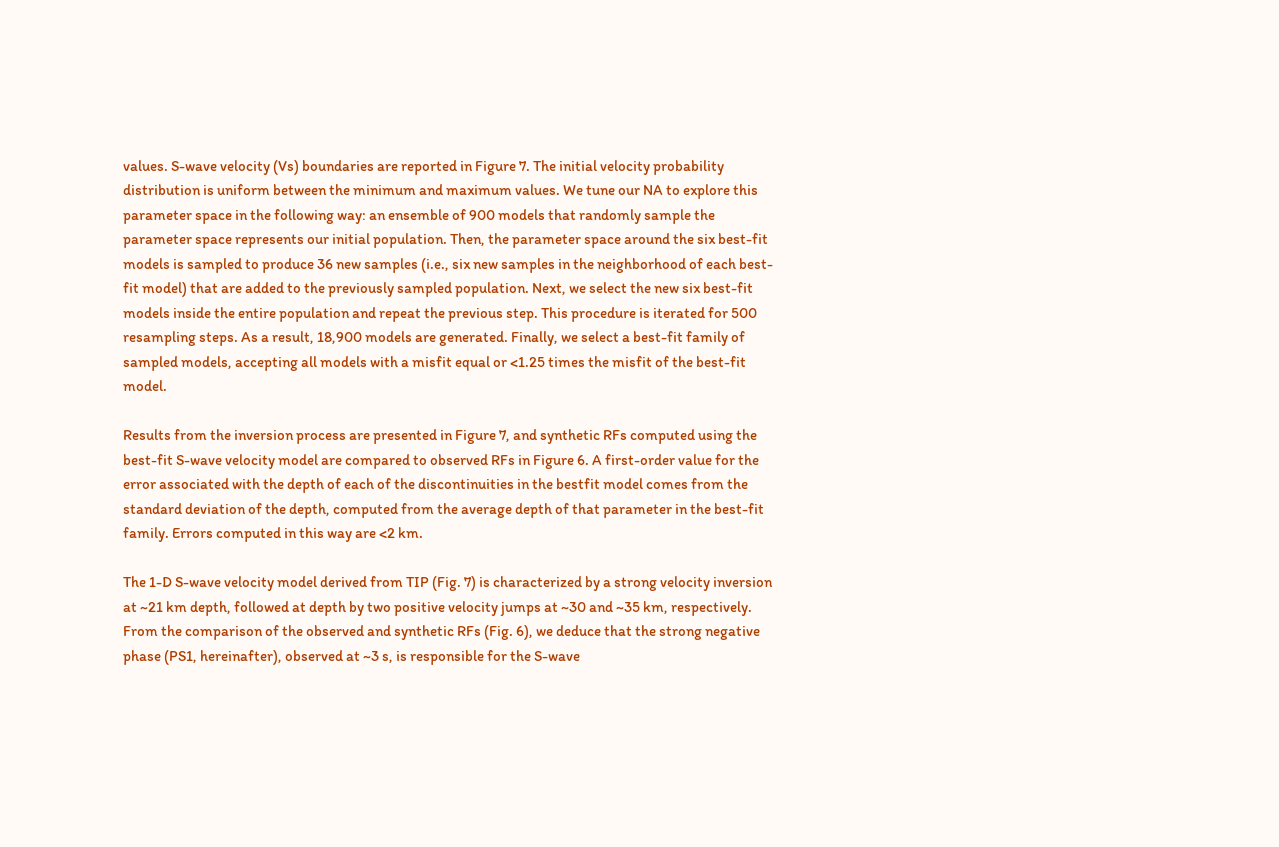values. S-wave velocity (Vs) boundaries are reported in Figure 7. The initial velocity probability distribution is uniform between the minimum and maximum values. We tune our NA to explore this parameter space in the following way: an ensemble of 900 models that randomly sample the parameter space represents our initial population. Then, the parameter space around the six best-fit models is sampled to produce 36 new samples (i.e., six new samples in the neighborhood of each best-fit model) that are added to the previously sampled population. Next, we select the new six best-fit models inside the entire population and repeat the previous step. This procedure is iterated for 500 resampling steps. As a result, 18,900 models are generated. Finally, we select a best-fit family of sampled models, accepting all models with a misfit equal or <1.25 times the misfit of the best-fit model.

Results from the inversion process are presented in Figure 7, and synthetic RFs computed using the best-fit S-wave velocity model are compared to observed RFs in Figure 6. A first-order value for the error associated with the depth of each of the discontinuities in the bestfit model comes from the standard deviation of the depth, computed from the average depth of that parameter in the best-fit family. Errors computed in this way are <2 km.

The 1-D S-wave velocity model derived from TIP (Fig. 7) is characterized by a strong velocity inversion at ~21 km depth, followed at depth by two positive velocity jumps at ~30 and ~35 km, respectively. From the comparison of the observed and synthetic RFs (Fig. 6), we deduce that the strong negative phase (PS1, hereinafter), observed at ~3 s, is responsible for the S-wave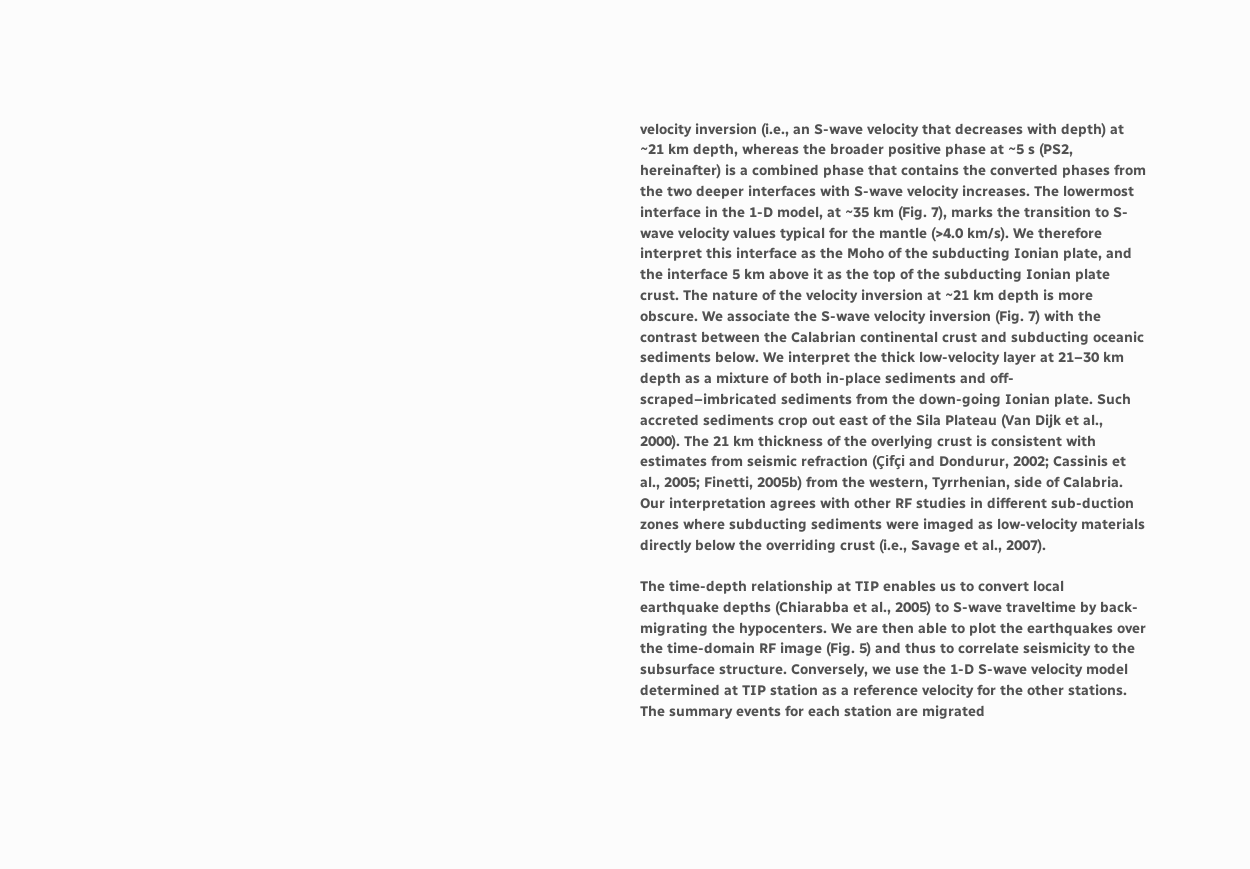velocity inversion (i.e., an S-wave velocity that decreases with depth) at ~21 km depth, whereas the broader positive phase at ~5 s (PS2, hereinafter) is a combined phase that contains the converted phases from the two deeper interfaces with S-wave velocity increases. The lowermost interface in the 1-D model, at ~35 km (Fig. 7), marks the transition to S-wave velocity values typical for the mantle (>4.0 km/s). We therefore interpret this interface as the Moho of the subducting Ionian plate, and the interface 5 km above it as the top of the subducting Ionian plate crust. The nature of the velocity inversion at ~21 km depth is more obscure. We associate the S-wave velocity inversion (Fig. 7) with the contrast between the Calabrian continental crust and subducting oceanic sediments below. We interpret the thick low-velocity layer at 21–30 km depth as a mixture of both in-place sediments and off-scraped–imbricated sediments from the down-going Ionian plate. Such accreted sediments crop out east of the Sila Plateau (Van Dijk et al., 2000). The 21 km thickness of the overlying crust is consistent with estimates from seismic refraction (Çifçi and Dondurur, 2002; Cassinis et al., 2005; Finetti, 2005b) from the western, Tyrrhenian, side of Calabria. Our interpretation agrees with other RF studies in different sub-duction zones where subducting sediments were imaged as low-velocity materials directly below the overriding crust (i.e., Savage et al., 2007).

The time-depth relationship at TIP enables us to convert local earthquake depths (Chiarabba et al., 2005) to S-wave traveltime by back-migrating the hypocenters. We are then able to plot the earthquakes over the time-domain RF image (Fig. 5) and thus to correlate seismicity to the subsurface structure. Conversely, we use the 1-D S-wave velocity model determined at TIP station as a reference velocity for the other stations. The summary events for each station are migrated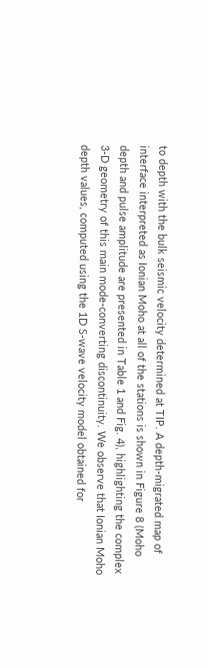to depth with the bulk seismic velocity determined at TIP. A depth-migrated map of interface interpreted as Ionian Moho at all of the stations is shown in Figure 8 (Moho depth and pulse amplitude are presented in Table 1 and Fig. 4), highlighting the complex 3-D geometry of this main mode-converting discontinuity. We observe that Ionian Moho depth values, computed using the 1D S-wave velocity model obtained for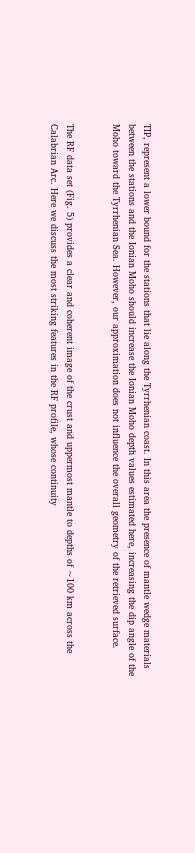TIP, represent a lower bound for the stations that lie along the Tyrrhenian coast. In this area the presence of mantle wedge materials between the stations and the Ionian Moho should increase the Ionian Moho depth values estimated here, increasing the dip angle of the Moho toward the Tyrrhenian Sea. However, our approximation does not influence the overall geometry of the retrieved surface.


The RF data set (Fig. 5) provides a clear and coherent image of the crust and uppermost mantle to depths of ~100 km across the Calabrian Arc. Here we discuss the most striking features in the RF profile, whose continuity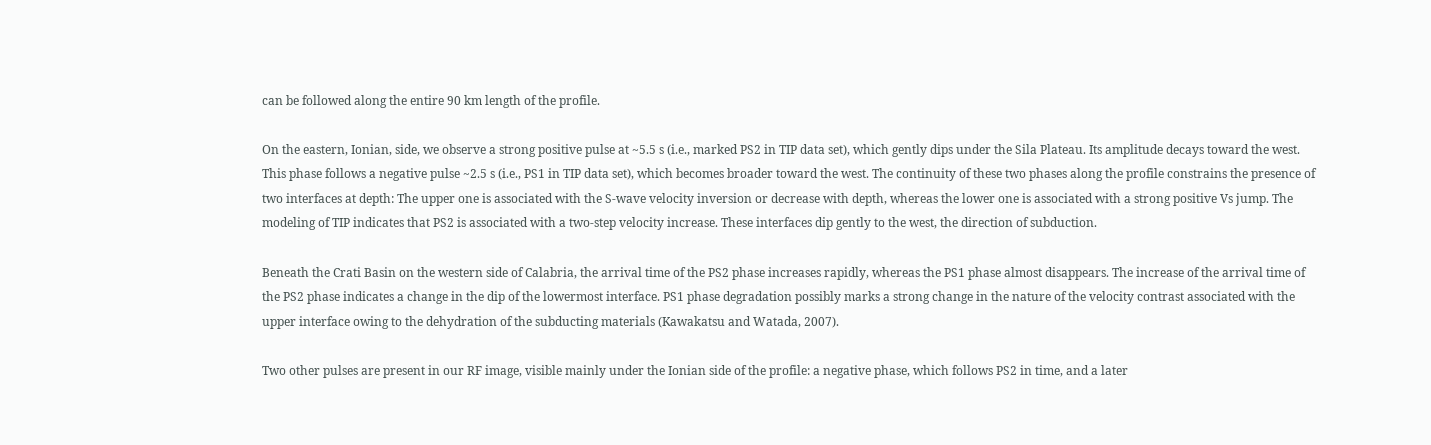can be followed along the entire 90 km length of the profile.

On the eastern, Ionian, side, we observe a strong positive pulse at ~5.5 s (i.e., marked PS2 in TIP data set), which gently dips under the Sila Plateau. Its amplitude decays toward the west. This phase follows a negative pulse ~2.5 s (i.e., PS1 in TIP data set), which becomes broader toward the west. The continuity of these two phases along the profile constrains the presence of two interfaces at depth: The upper one is associated with the S-wave velocity inversion or decrease with depth, whereas the lower one is associated with a strong positive Vs jump. The modeling of TIP indicates that PS2 is associated with a two-step velocity increase. These interfaces dip gently to the west, the direction of subduction.

Beneath the Crati Basin on the western side of Calabria, the arrival time of the PS2 phase increases rapidly, whereas the PS1 phase almost disappears. The increase of the arrival time of the PS2 phase indicates a change in the dip of the lowermost interface. PS1 phase degradation possibly marks a strong change in the nature of the velocity contrast associated with the upper interface owing to the dehydration of the subducting materials (Kawakatsu and Watada, 2007).

Two other pulses are present in our RF image, visible mainly under the Ionian side of the profile: a negative phase, which follows PS2 in time, and a later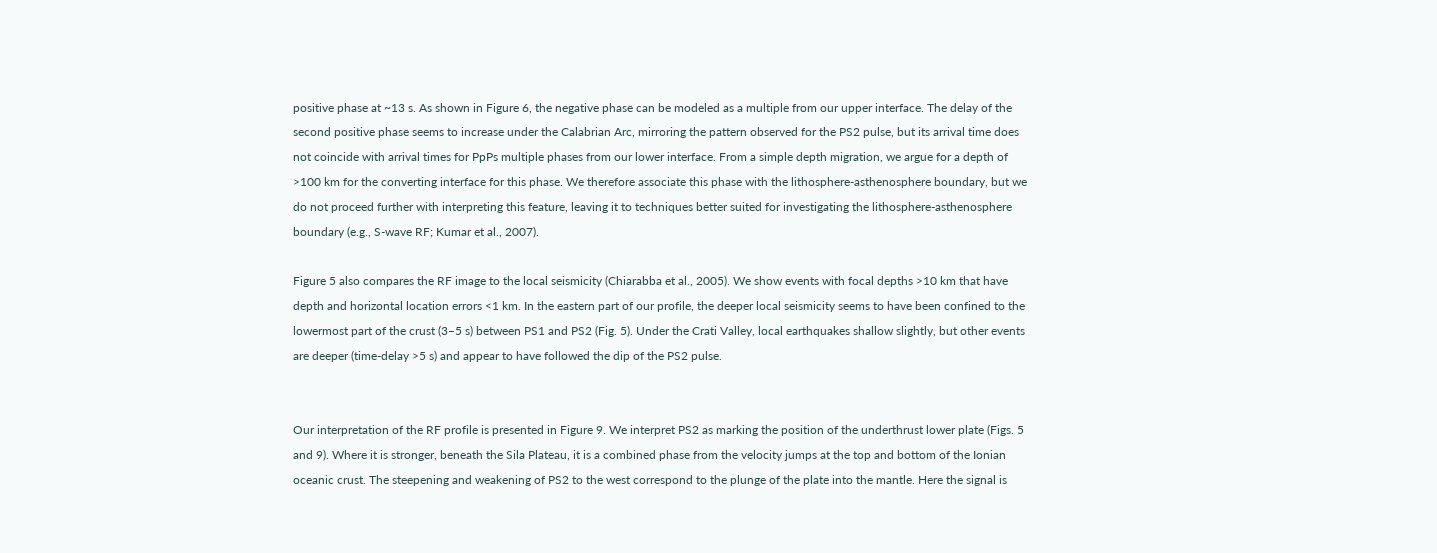positive phase at ~13 s. As shown in Figure 6, the negative phase can be modeled as a multiple from our upper interface. The delay of the second positive phase seems to increase under the Calabrian Arc, mirroring the pattern observed for the PS2 pulse, but its arrival time does not coincide with arrival times for PpPs multiple phases from our lower interface. From a simple depth migration, we argue for a depth of >100 km for the converting interface for this phase. We therefore associate this phase with the lithosphere-asthenosphere boundary, but we do not proceed further with interpreting this feature, leaving it to techniques better suited for investigating the lithosphere-asthenosphere boundary (e.g., S-wave RF; Kumar et al., 2007).

Figure 5 also compares the RF image to the local seismicity (Chiarabba et al., 2005). We show events with focal depths >10 km that have depth and horizontal location errors <1 km. In the eastern part of our profile, the deeper local seismicity seems to have been confined to the lowermost part of the crust (3–5 s) between PS1 and PS2 (Fig. 5). Under the Crati Valley, local earthquakes shallow slightly, but other events are deeper (time-delay >5 s) and appear to have followed the dip of the PS2 pulse.


Our interpretation of the RF profile is presented in Figure 9. We interpret PS2 as marking the position of the underthrust lower plate (Figs. 5 and 9). Where it is stronger, beneath the Sila Plateau, it is a combined phase from the velocity jumps at the top and bottom of the Ionian oceanic crust. The steepening and weakening of PS2 to the west correspond to the plunge of the plate into the mantle. Here the signal is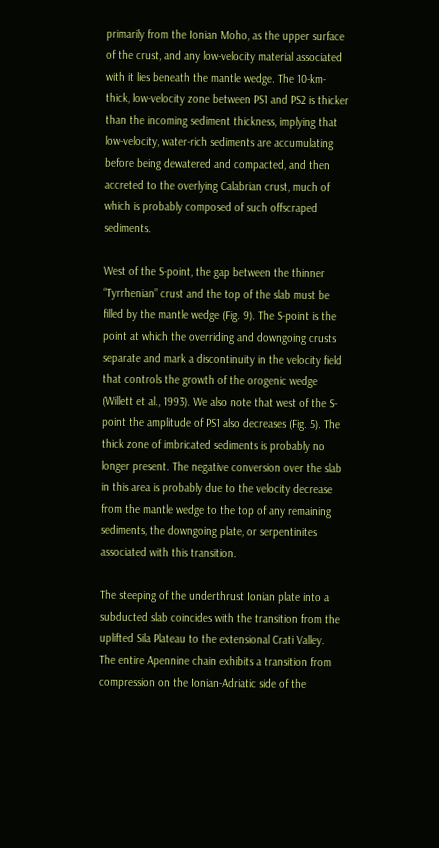primarily from the Ionian Moho, as the upper surface of the crust, and any low-velocity material associated with it lies beneath the mantle wedge. The 10-km-thick, low-velocity zone between PS1 and PS2 is thicker than the incoming sediment thickness, implying that low-velocity, water-rich sediments are accumulating before being dewatered and compacted, and then accreted to the overlying Calabrian crust, much of which is probably composed of such offscraped sediments.

West of the S-point, the gap between the thinner “Tyrrhenian” crust and the top of the slab must be filled by the mantle wedge (Fig. 9). The S-point is the point at which the overriding and downgoing crusts separate and mark a discontinuity in the velocity field that controls the growth of the orogenic wedge (Willett et al., 1993). We also note that west of the S-point the amplitude of PS1 also decreases (Fig. 5). The thick zone of imbricated sediments is probably no longer present. The negative conversion over the slab in this area is probably due to the velocity decrease from the mantle wedge to the top of any remaining sediments, the downgoing plate, or serpentinites associated with this transition.

The steeping of the underthrust Ionian plate into a subducted slab coincides with the transition from the uplifted Sila Plateau to the extensional Crati Valley. The entire Apennine chain exhibits a transition from compression on the Ionian-Adriatic side of the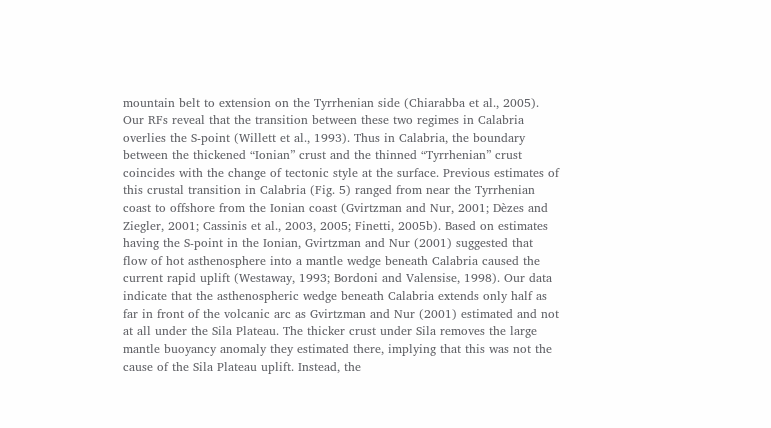mountain belt to extension on the Tyrrhenian side (Chiarabba et al., 2005). Our RFs reveal that the transition between these two regimes in Calabria overlies the S-point (Willett et al., 1993). Thus in Calabria, the boundary between the thickened “Ionian” crust and the thinned “Tyrrhenian” crust coincides with the change of tectonic style at the surface. Previous estimates of this crustal transition in Calabria (Fig. 5) ranged from near the Tyrrhenian coast to offshore from the Ionian coast (Gvirtzman and Nur, 2001; Dèzes and Ziegler, 2001; Cassinis et al., 2003, 2005; Finetti, 2005b). Based on estimates having the S-point in the Ionian, Gvirtzman and Nur (2001) suggested that flow of hot asthenosphere into a mantle wedge beneath Calabria caused the current rapid uplift (Westaway, 1993; Bordoni and Valensise, 1998). Our data indicate that the asthenospheric wedge beneath Calabria extends only half as far in front of the volcanic arc as Gvirtzman and Nur (2001) estimated and not at all under the Sila Plateau. The thicker crust under Sila removes the large mantle buoyancy anomaly they estimated there, implying that this was not the cause of the Sila Plateau uplift. Instead, the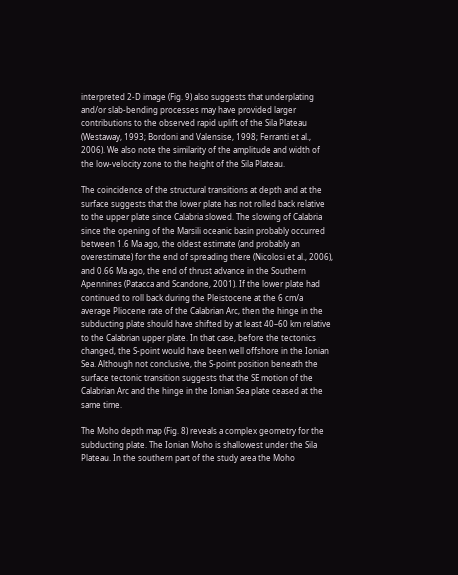interpreted 2-D image (Fig. 9) also suggests that underplating and/or slab-bending processes may have provided larger contributions to the observed rapid uplift of the Sila Plateau (Westaway, 1993; Bordoni and Valensise, 1998; Ferranti et al., 2006). We also note the similarity of the amplitude and width of the low-velocity zone to the height of the Sila Plateau.

The coincidence of the structural transitions at depth and at the surface suggests that the lower plate has not rolled back relative to the upper plate since Calabria slowed. The slowing of Calabria since the opening of the Marsili oceanic basin probably occurred between 1.6 Ma ago, the oldest estimate (and probably an overestimate) for the end of spreading there (Nicolosi et al., 2006), and 0.66 Ma ago, the end of thrust advance in the Southern Apennines (Patacca and Scandone, 2001). If the lower plate had continued to roll back during the Pleistocene at the 6 cm/a average Pliocene rate of the Calabrian Arc, then the hinge in the subducting plate should have shifted by at least 40–60 km relative to the Calabrian upper plate. In that case, before the tectonics changed, the S-point would have been well offshore in the Ionian Sea. Although not conclusive, the S-point position beneath the surface tectonic transition suggests that the SE motion of the Calabrian Arc and the hinge in the Ionian Sea plate ceased at the same time.

The Moho depth map (Fig. 8) reveals a complex geometry for the subducting plate. The Ionian Moho is shallowest under the Sila Plateau. In the southern part of the study area the Moho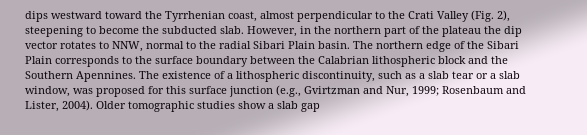dips westward toward the Tyrrhenian coast, almost perpendicular to the Crati Valley (Fig. 2), steepening to become the subducted slab. However, in the northern part of the plateau the dip vector rotates to NNW, normal to the radial Sibari Plain basin. The northern edge of the Sibari Plain corresponds to the surface boundary between the Calabrian lithospheric block and the Southern Apennines. The existence of a lithospheric discontinuity, such as a slab tear or a slab window, was proposed for this surface junction (e.g., Gvirtzman and Nur, 1999; Rosenbaum and Lister, 2004). Older tomographic studies show a slab gap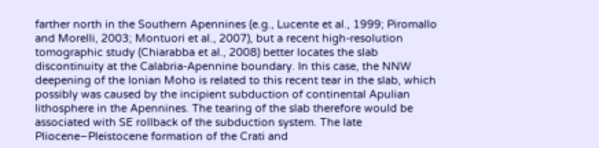farther north in the Southern Apennines (e.g., Lucente et al., 1999; Piromallo and Morelli, 2003; Montuori et al., 2007), but a recent high-resolution tomographic study (Chiarabba et al., 2008) better locates the slab discontinuity at the Calabria-Apennine boundary. In this case, the NNW deepening of the Ionian Moho is related to this recent tear in the slab, which possibly was caused by the incipient subduction of continental Apulian lithosphere in the Apennines. The tearing of the slab therefore would be associated with SE rollback of the subduction system. The late Pliocene–Pleistocene formation of the Crati and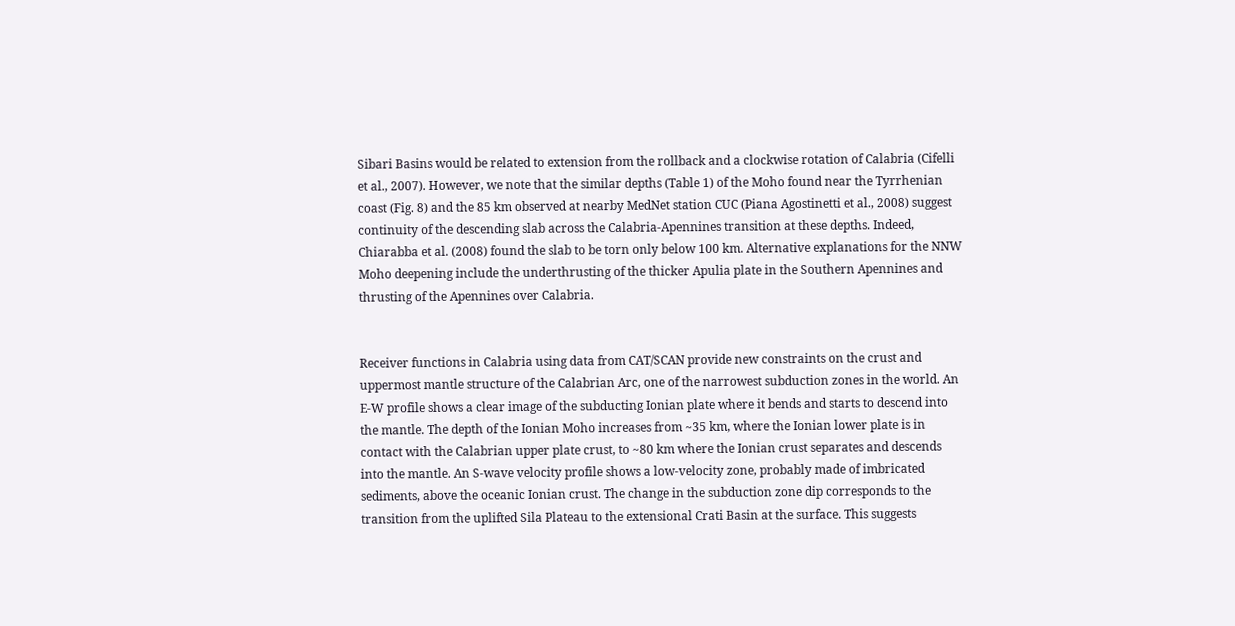Sibari Basins would be related to extension from the rollback and a clockwise rotation of Calabria (Cifelli et al., 2007). However, we note that the similar depths (Table 1) of the Moho found near the Tyrrhenian coast (Fig. 8) and the 85 km observed at nearby MedNet station CUC (Piana Agostinetti et al., 2008) suggest continuity of the descending slab across the Calabria-Apennines transition at these depths. Indeed, Chiarabba et al. (2008) found the slab to be torn only below 100 km. Alternative explanations for the NNW Moho deepening include the underthrusting of the thicker Apulia plate in the Southern Apennines and thrusting of the Apennines over Calabria.


Receiver functions in Calabria using data from CAT/SCAN provide new constraints on the crust and uppermost mantle structure of the Calabrian Arc, one of the narrowest subduction zones in the world. An E-W profile shows a clear image of the subducting Ionian plate where it bends and starts to descend into the mantle. The depth of the Ionian Moho increases from ~35 km, where the Ionian lower plate is in contact with the Calabrian upper plate crust, to ~80 km where the Ionian crust separates and descends into the mantle. An S-wave velocity profile shows a low-velocity zone, probably made of imbricated sediments, above the oceanic Ionian crust. The change in the subduction zone dip corresponds to the transition from the uplifted Sila Plateau to the extensional Crati Basin at the surface. This suggests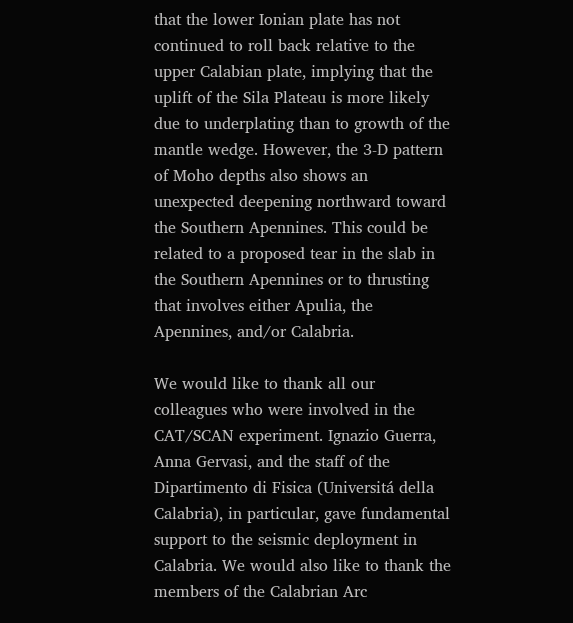that the lower Ionian plate has not continued to roll back relative to the upper Calabian plate, implying that the uplift of the Sila Plateau is more likely due to underplating than to growth of the mantle wedge. However, the 3-D pattern of Moho depths also shows an unexpected deepening northward toward the Southern Apennines. This could be related to a proposed tear in the slab in the Southern Apennines or to thrusting that involves either Apulia, the Apennines, and/or Calabria.

We would like to thank all our colleagues who were involved in the CAT/SCAN experiment. Ignazio Guerra, Anna Gervasi, and the staff of the Dipartimento di Fisica (Universitá della Calabria), in particular, gave fundamental support to the seismic deployment in Calabria. We would also like to thank the members of the Calabrian Arc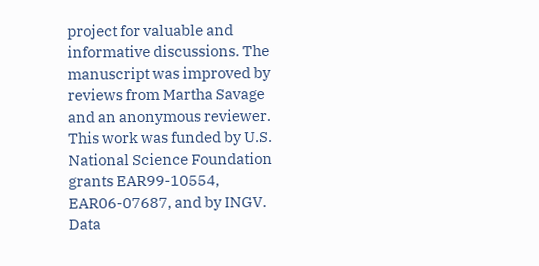project for valuable and informative discussions. The manuscript was improved by reviews from Martha Savage and an anonymous reviewer. This work was funded by U.S. National Science Foundation grants EAR99-10554, EAR06-07687, and by INGV. Data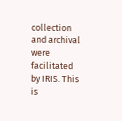collection and archival were facilitated by IRIS. This is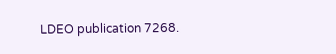LDEO publication 7268.